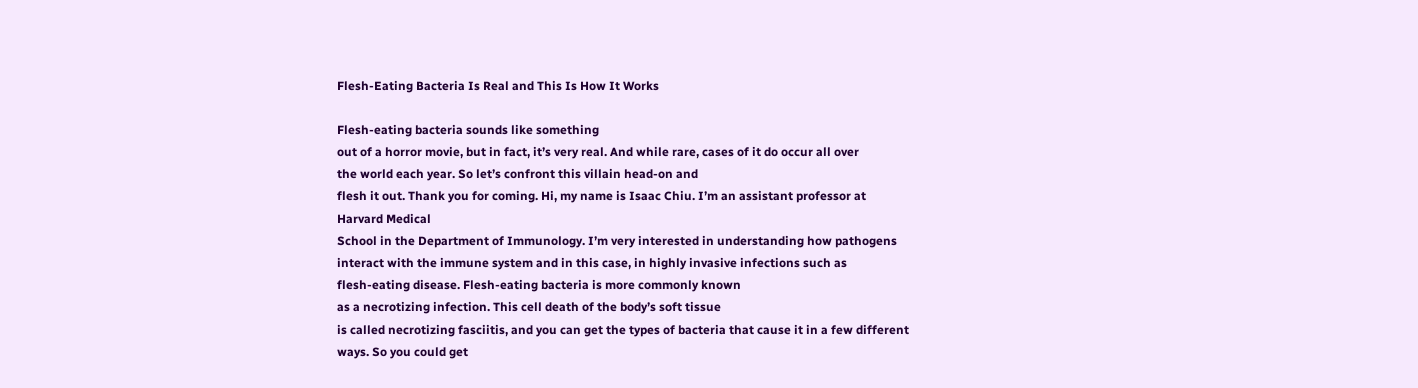Flesh-Eating Bacteria Is Real and This Is How It Works

Flesh-eating bacteria sounds like something
out of a horror movie, but in fact, it’s very real. And while rare, cases of it do occur all over
the world each year. So let’s confront this villain head-on and
flesh it out. Thank you for coming. Hi, my name is Isaac Chiu. I’m an assistant professor at Harvard Medical
School in the Department of Immunology. I’m very interested in understanding how pathogens
interact with the immune system and in this case, in highly invasive infections such as
flesh-eating disease. Flesh-eating bacteria is more commonly known
as a necrotizing infection. This cell death of the body’s soft tissue
is called necrotizing fasciitis, and you can get the types of bacteria that cause it in a few different
ways. So you could get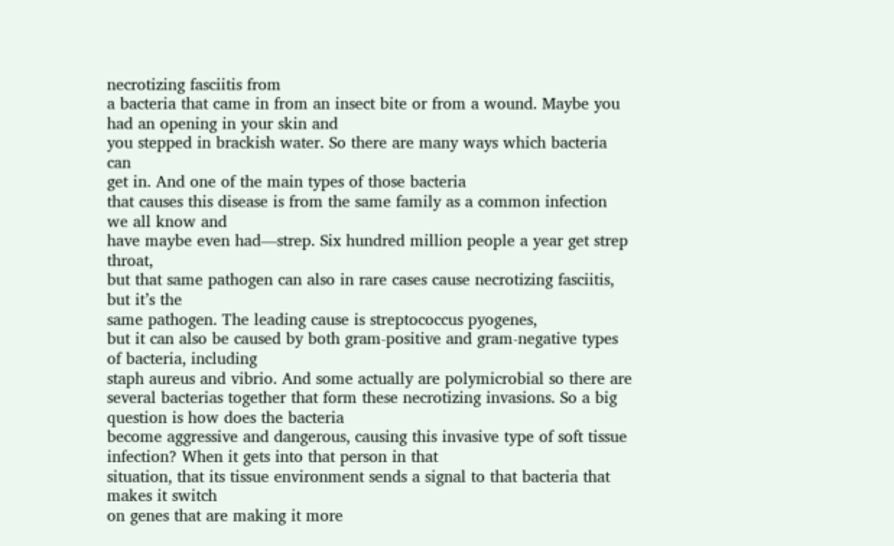necrotizing fasciitis from
a bacteria that came in from an insect bite or from a wound. Maybe you had an opening in your skin and
you stepped in brackish water. So there are many ways which bacteria can
get in. And one of the main types of those bacteria
that causes this disease is from the same family as a common infection we all know and
have maybe even had—strep. Six hundred million people a year get strep throat,
but that same pathogen can also in rare cases cause necrotizing fasciitis, but it’s the
same pathogen. The leading cause is streptococcus pyogenes,
but it can also be caused by both gram-positive and gram-negative types of bacteria, including
staph aureus and vibrio. And some actually are polymicrobial so there are
several bacterias together that form these necrotizing invasions. So a big question is how does the bacteria
become aggressive and dangerous, causing this invasive type of soft tissue infection? When it gets into that person in that
situation, that its tissue environment sends a signal to that bacteria that makes it switch
on genes that are making it more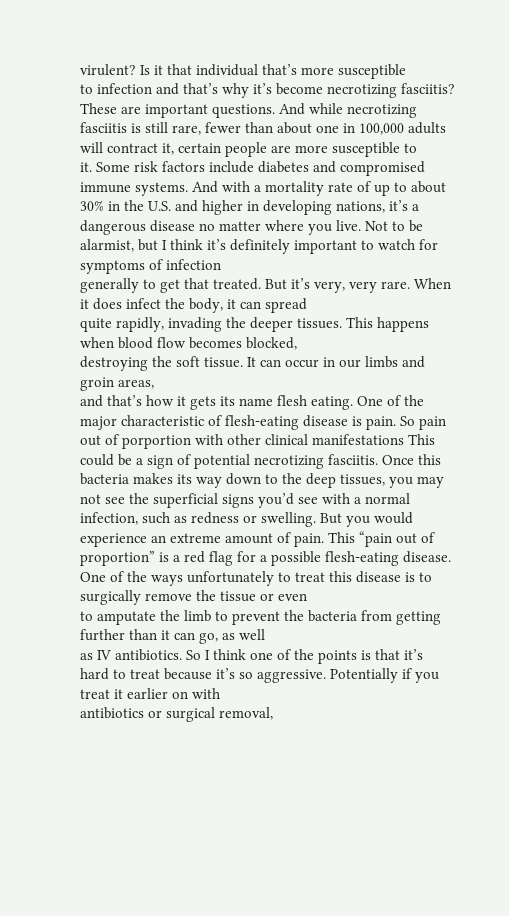virulent? Is it that individual that’s more susceptible
to infection and that’s why it’s become necrotizing fasciitis? These are important questions. And while necrotizing fasciitis is still rare, fewer than about one in 100,000 adults will contract it, certain people are more susceptible to
it. Some risk factors include diabetes and compromised
immune systems. And with a mortality rate of up to about 30% in the U.S. and higher in developing nations, it’s a dangerous disease no matter where you live. Not to be alarmist, but I think it’s definitely important to watch for symptoms of infection
generally to get that treated. But it’s very, very rare. When it does infect the body, it can spread
quite rapidly, invading the deeper tissues. This happens when blood flow becomes blocked,
destroying the soft tissue. It can occur in our limbs and groin areas,
and that’s how it gets its name flesh eating. One of the major characteristic of flesh-eating disease is pain. So pain out of porportion with other clinical manifestations This could be a sign of potential necrotizing fasciitis. Once this bacteria makes its way down to the deep tissues, you may not see the superficial signs you’d see with a normal infection, such as redness or swelling. But you would experience an extreme amount of pain. This “pain out of proportion” is a red flag for a possible flesh-eating disease. One of the ways unfortunately to treat this disease is to surgically remove the tissue or even
to amputate the limb to prevent the bacteria from getting further than it can go, as well
as IV antibiotics. So I think one of the points is that it’s
hard to treat because it’s so aggressive. Potentially if you treat it earlier on with
antibiotics or surgical removal,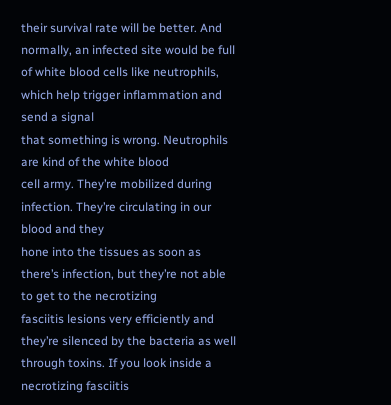their survival rate will be better. And normally, an infected site would be full
of white blood cells like neutrophils, which help trigger inflammation and send a signal
that something is wrong. Neutrophils are kind of the white blood
cell army. They’re mobilized during infection. They’re circulating in our blood and they
hone into the tissues as soon as there’s infection, but they’re not able to get to the necrotizing
fasciitis lesions very efficiently and they’re silenced by the bacteria as well through toxins. If you look inside a necrotizing fasciitis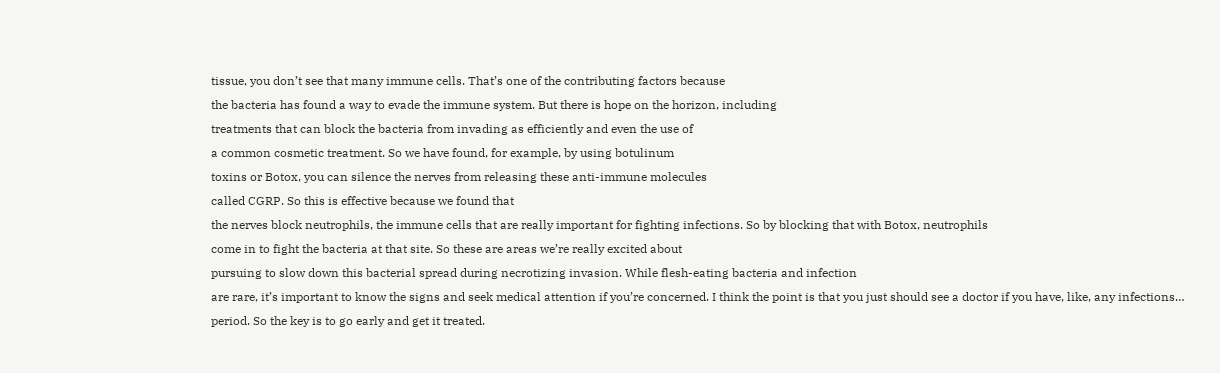tissue, you don’t see that many immune cells. That’s one of the contributing factors because
the bacteria has found a way to evade the immune system. But there is hope on the horizon, including
treatments that can block the bacteria from invading as efficiently and even the use of
a common cosmetic treatment. So we have found, for example, by using botulinum
toxins or Botox, you can silence the nerves from releasing these anti-immune molecules
called CGRP. So this is effective because we found that
the nerves block neutrophils, the immune cells that are really important for fighting infections. So by blocking that with Botox, neutrophils
come in to fight the bacteria at that site. So these are areas we’re really excited about
pursuing to slow down this bacterial spread during necrotizing invasion. While flesh-eating bacteria and infection
are rare, it’s important to know the signs and seek medical attention if you’re concerned. I think the point is that you just should see a doctor if you have, like, any infections… period. So the key is to go early and get it treated.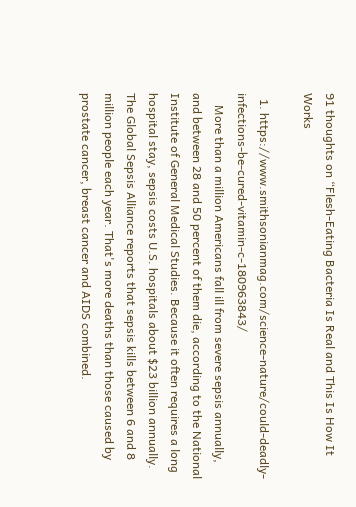91 thoughts on “Flesh-Eating Bacteria Is Real and This Is How It Works

  1. https://www.smithsonianmag.com/science-nature/could-deadly-infections-be-cured-vitamin-c-180963843/
    More than a million Americans fall ill from severe sepsis annually, and between 28 and 50 percent of them die, according to the National Institute of General Medical Studies. Because it often requires a long hospital stay, sepsis costs U.S. hospitals about $23 billion annually. The Global Sepsis Alliance reports that sepsis kills between 6 and 8 million people each year. That's more deaths than those caused by prostate cancer, breast cancer and AIDS combined.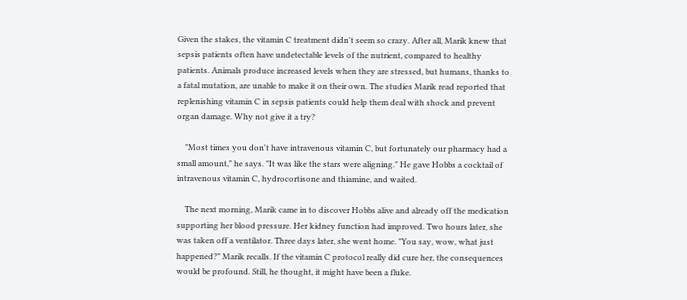Given the stakes, the vitamin C treatment didn't seem so crazy. After all, Marik knew that sepsis patients often have undetectable levels of the nutrient, compared to healthy patients. Animals produce increased levels when they are stressed, but humans, thanks to a fatal mutation, are unable to make it on their own. The studies Marik read reported that replenishing vitamin C in sepsis patients could help them deal with shock and prevent organ damage. Why not give it a try?

    "Most times you don't have intravenous vitamin C, but fortunately our pharmacy had a small amount," he says. "It was like the stars were aligning." He gave Hobbs a cocktail of intravenous vitamin C, hydrocortisone and thiamine, and waited.

    The next morning, Marik came in to discover Hobbs alive and already off the medication supporting her blood pressure. Her kidney function had improved. Two hours later, she was taken off a ventilator. Three days later, she went home. "You say, wow, what just happened?" Marik recalls. If the vitamin C protocol really did cure her, the consequences would be profound. Still, he thought, it might have been a fluke.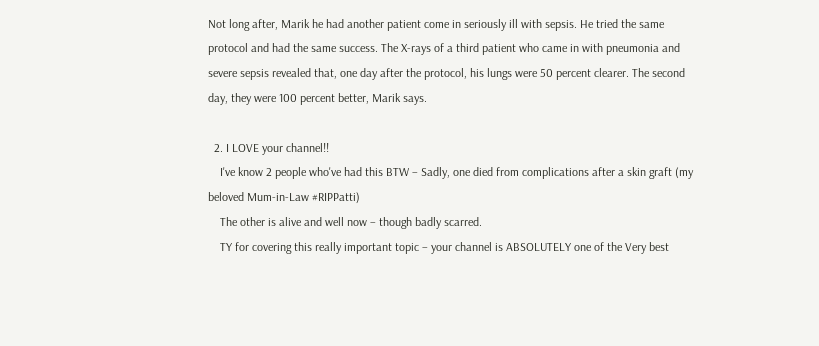Not long after, Marik he had another patient come in seriously ill with sepsis. He tried the same protocol and had the same success. The X-rays of a third patient who came in with pneumonia and severe sepsis revealed that, one day after the protocol, his lungs were 50 percent clearer. The second day, they were 100 percent better, Marik says.

  2. I LOVE your channel!!
    I've know 2 people who've had this BTW – Sadly, one died from complications after a skin graft (my beloved Mum-in-Law #RIPPatti)
    The other is alive and well now – though badly scarred.
    TY for covering this really important topic – your channel is ABSOLUTELY one of the Very best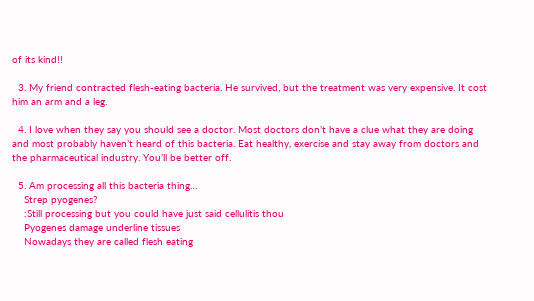of its kind!!

  3. My friend contracted flesh-eating bacteria. He survived, but the treatment was very expensive. It cost him an arm and a leg.

  4. I love when they say you should see a doctor. Most doctors don’t have a clue what they are doing and most probably haven’t heard of this bacteria. Eat healthy, exercise and stay away from doctors and the pharmaceutical industry. You’ll be better off.

  5. Am processing all this bacteria thing…
    Strep pyogenes?
    :Still processing but you could have just said cellulitis thou
    Pyogenes damage underline tissues
    Nowadays they are called flesh eating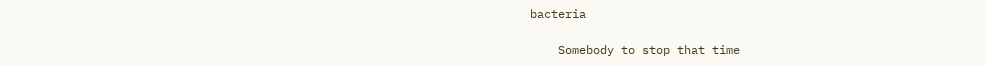bacteria

    Somebody to stop that time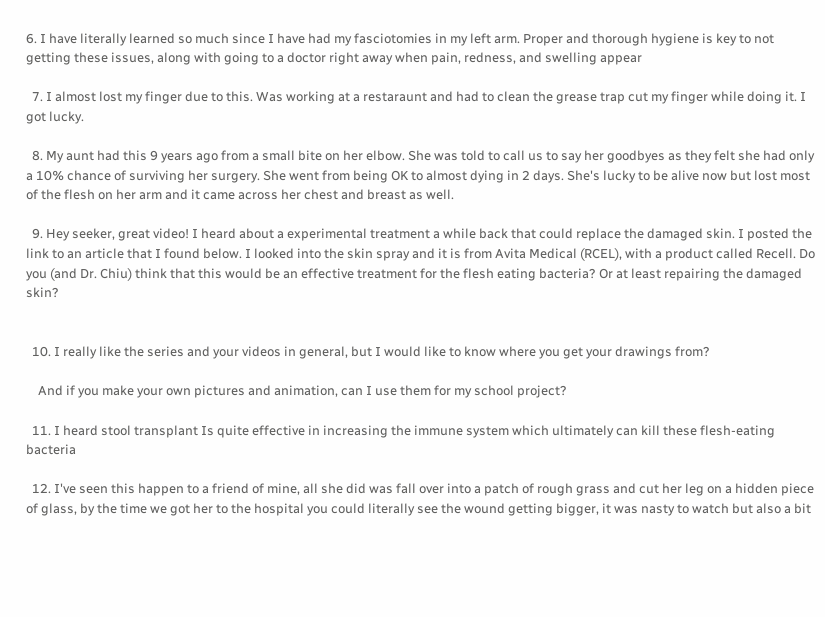6. I have literally learned so much since I have had my fasciotomies in my left arm. Proper and thorough hygiene is key to not getting these issues, along with going to a doctor right away when pain, redness, and swelling appear

  7. I almost lost my finger due to this. Was working at a restaraunt and had to clean the grease trap cut my finger while doing it. I got lucky.

  8. My aunt had this 9 years ago from a small bite on her elbow. She was told to call us to say her goodbyes as they felt she had only a 10% chance of surviving her surgery. She went from being OK to almost dying in 2 days. She's lucky to be alive now but lost most of the flesh on her arm and it came across her chest and breast as well.

  9. Hey seeker, great video! I heard about a experimental treatment a while back that could replace the damaged skin. I posted the link to an article that I found below. I looked into the skin spray and it is from Avita Medical (RCEL), with a product called Recell. Do you (and Dr. Chiu) think that this would be an effective treatment for the flesh eating bacteria? Or at least repairing the damaged skin?


  10. I really like the series and your videos in general, but I would like to know where you get your drawings from?

    And if you make your own pictures and animation, can I use them for my school project?

  11. I heard stool transplant Is quite effective in increasing the immune system which ultimately can kill these flesh-eating bacteria

  12. I've seen this happen to a friend of mine, all she did was fall over into a patch of rough grass and cut her leg on a hidden piece of glass, by the time we got her to the hospital you could literally see the wound getting bigger, it was nasty to watch but also a bit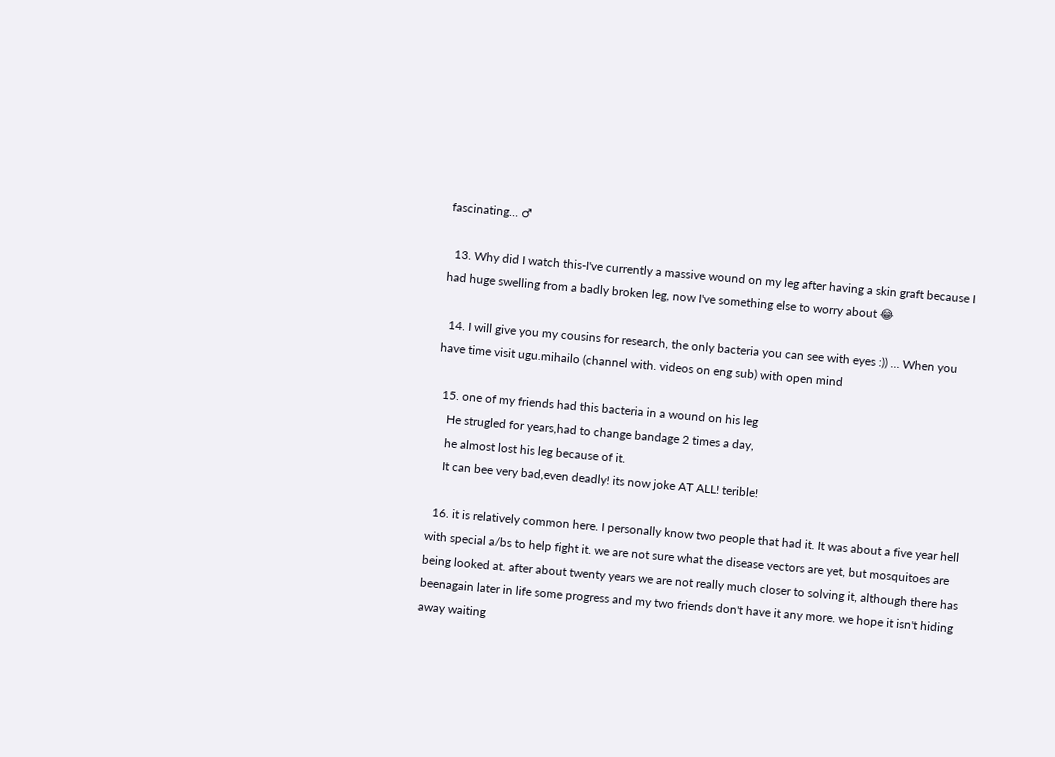fascinating… ♂

  13. Why did I watch this-I've currently a massive wound on my leg after having a skin graft because I had huge swelling from a badly broken leg, now I've something else to worry about 😂

  14. I will give you my cousins for research, the only bacteria you can see with eyes :)) … When you have time visit ugu.mihailo (channel with. videos on eng sub) with open mind

  15. one of my friends had this bacteria in a wound on his leg
    He strugled for years,had to change bandage 2 times a day,
    he almost lost his leg because of it.
    It can bee very bad,even deadly! its now joke AT ALL! terible!

  16. it is relatively common here. I personally know two people that had it. It was about a five year hell with special a/bs to help fight it. we are not sure what the disease vectors are yet, but mosquitoes are being looked at. after about twenty years we are not really much closer to solving it, although there has beenagain later in life some progress and my two friends don't have it any more. we hope it isn't hiding away waiting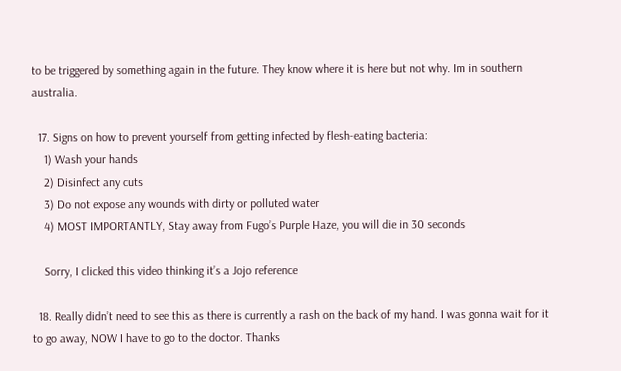to be triggered by something again in the future. They know where it is here but not why. Im in southern australia.

  17. Signs on how to prevent yourself from getting infected by flesh-eating bacteria:
    1) Wash your hands
    2) Disinfect any cuts
    3) Do not expose any wounds with dirty or polluted water
    4) MOST IMPORTANTLY, Stay away from Fugo’s Purple Haze, you will die in 30 seconds

    Sorry, I clicked this video thinking it’s a Jojo reference

  18. Really didn’t need to see this as there is currently a rash on the back of my hand. I was gonna wait for it to go away, NOW I have to go to the doctor. Thanks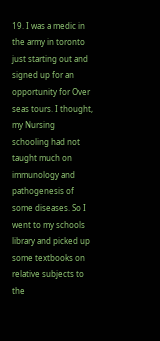19. I was a medic in the army in toronto just starting out and signed up for an opportunity for Over seas tours. I thought, my Nursing schooling had not taught much on immunology and pathogenesis of some diseases. So I went to my schools library and picked up some textbooks on relative subjects to the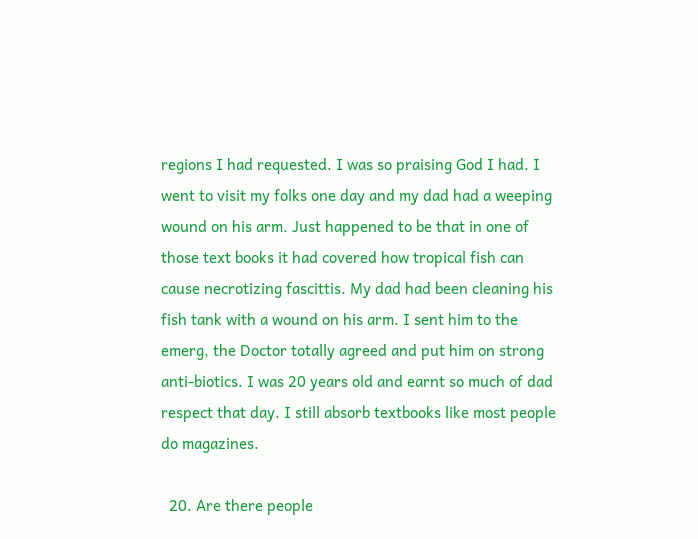regions I had requested. I was so praising God I had. I went to visit my folks one day and my dad had a weeping wound on his arm. Just happened to be that in one of those text books it had covered how tropical fish can cause necrotizing fascittis. My dad had been cleaning his fish tank with a wound on his arm. I sent him to the emerg, the Doctor totally agreed and put him on strong anti-biotics. I was 20 years old and earnt so much of dad respect that day. I still absorb textbooks like most people do magazines.

  20. Are there people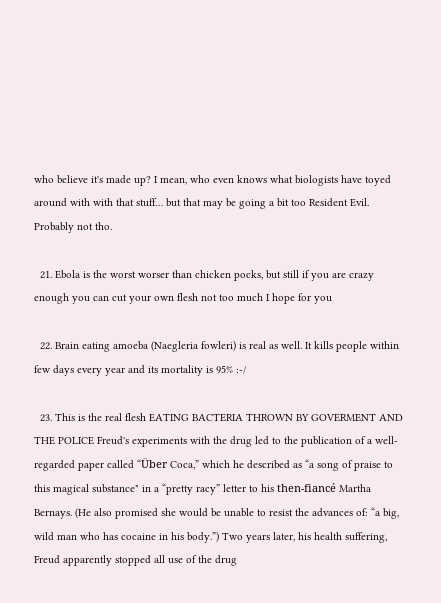who believe it's made up? I mean, who even knows what biologists have toyed around with with that stuff… but that may be going a bit too Resident Evil. Probably not tho.

  21. Ebola is the worst worser than chicken pocks, but still if you are crazy enough you can cut your own flesh not too much I hope for you

  22. Brain eating amoeba (Naegleria fowleri) is real as well. It kills people within few days every year and its mortality is 95% :-/

  23. This is the real flesh EATING BACTERIA THROWN BY GOVERMENT AND THE POLICE Freud's experiments with the drug led to the publication of a well-regarded paper called “Über Coca,” which he described as “a song of praise to this magical substance" in a “pretty racy” letter to his then-fiancé Martha Bernays. (He also promised she would be unable to resist the advances of: “a big, wild man who has cocaine in his body.”) Two years later, his health suffering, Freud apparently stopped all use of the drug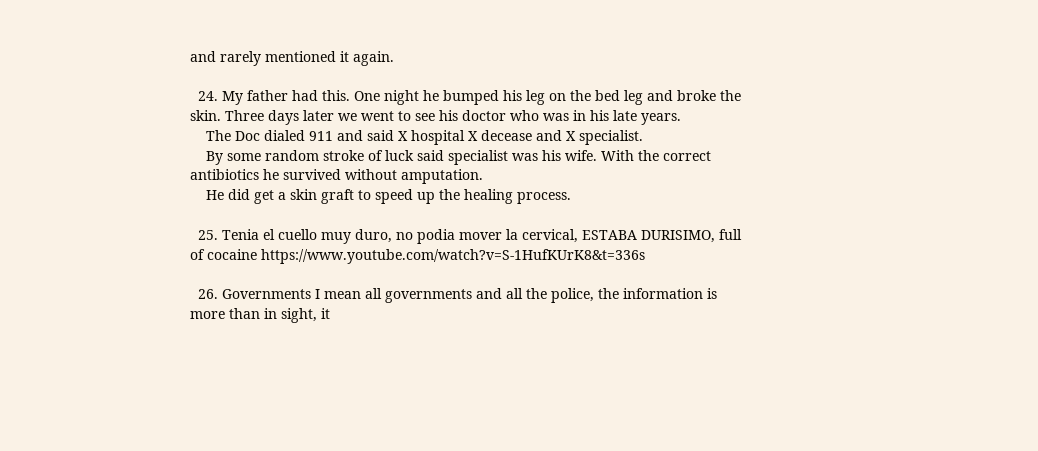and rarely mentioned it again.

  24. My father had this. One night he bumped his leg on the bed leg and broke the skin. Three days later we went to see his doctor who was in his late years.
    The Doc dialed 911 and said X hospital X decease and X specialist.
    By some random stroke of luck said specialist was his wife. With the correct antibiotics he survived without amputation.
    He did get a skin graft to speed up the healing process.

  25. Tenia el cuello muy duro, no podia mover la cervical, ESTABA DURISIMO, full of cocaine https://www.youtube.com/watch?v=S-1HufKUrK8&t=336s

  26. Governments I mean all governments and all the police, the information is more than in sight, it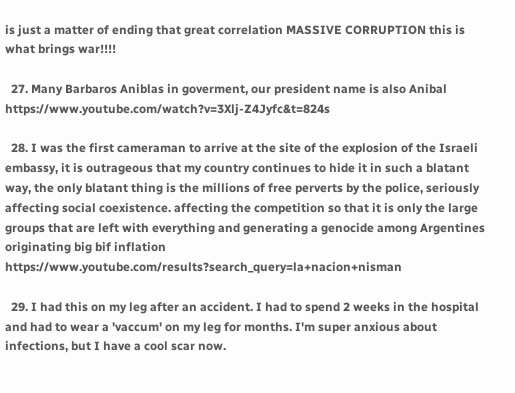is just a matter of ending that great correlation MASSIVE CORRUPTION this is what brings war!!!!

  27. Many Barbaros Aniblas in goverment, our president name is also Anibal https://www.youtube.com/watch?v=3Xlj-Z4Jyfc&t=824s

  28. I was the first cameraman to arrive at the site of the explosion of the Israeli embassy, it is outrageous that my country continues to hide it in such a blatant way, the only blatant thing is the millions of free perverts by the police, seriously affecting social coexistence. affecting the competition so that it is only the large groups that are left with everything and generating a genocide among Argentines originating big bif inflation https://www.youtube.com/results?search_query=la+nacion+nisman

  29. I had this on my leg after an accident. I had to spend 2 weeks in the hospital and had to wear a 'vaccum' on my leg for months. I'm super anxious about infections, but I have a cool scar now.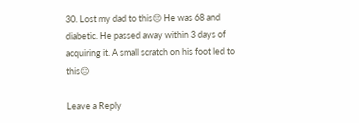30. Lost my dad to this😔 He was 68 and diabetic. He passed away within 3 days of acquiring it. A small scratch on his foot led to this😑

Leave a Reply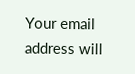Your email address will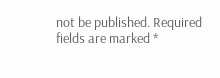not be published. Required fields are marked *